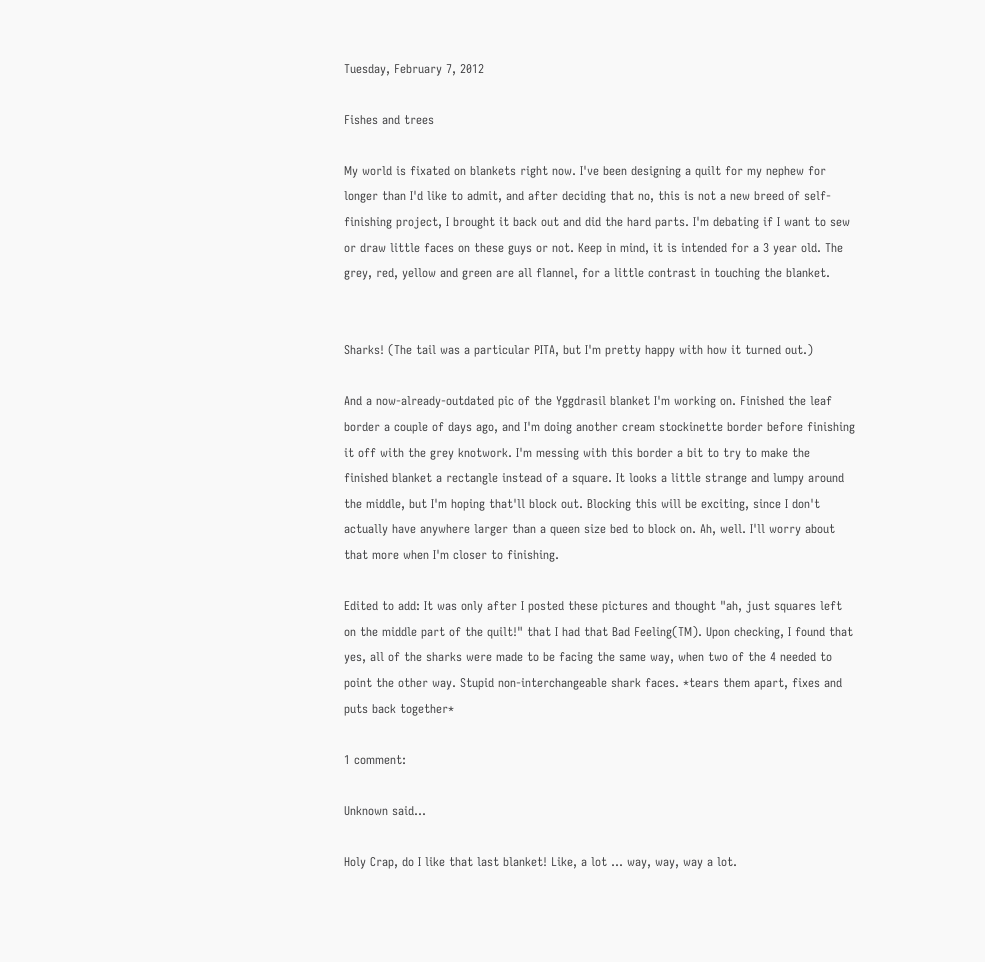Tuesday, February 7, 2012

Fishes and trees

My world is fixated on blankets right now. I've been designing a quilt for my nephew for longer than I'd like to admit, and after deciding that no, this is not a new breed of self-finishing project, I brought it back out and did the hard parts. I'm debating if I want to sew or draw little faces on these guys or not. Keep in mind, it is intended for a 3 year old. The grey, red, yellow and green are all flannel, for a little contrast in touching the blanket.


Sharks! (The tail was a particular PITA, but I'm pretty happy with how it turned out.)

And a now-already-outdated pic of the Yggdrasil blanket I'm working on. Finished the leaf border a couple of days ago, and I'm doing another cream stockinette border before finishing it off with the grey knotwork. I'm messing with this border a bit to try to make the finished blanket a rectangle instead of a square. It looks a little strange and lumpy around the middle, but I'm hoping that'll block out. Blocking this will be exciting, since I don't actually have anywhere larger than a queen size bed to block on. Ah, well. I'll worry about that more when I'm closer to finishing.

Edited to add: It was only after I posted these pictures and thought "ah, just squares left on the middle part of the quilt!" that I had that Bad Feeling(TM). Upon checking, I found that yes, all of the sharks were made to be facing the same way, when two of the 4 needed to point the other way. Stupid non-interchangeable shark faces. *tears them apart, fixes and puts back together*

1 comment:

Unknown said...

Holy Crap, do I like that last blanket! Like, a lot ... way, way, way a lot.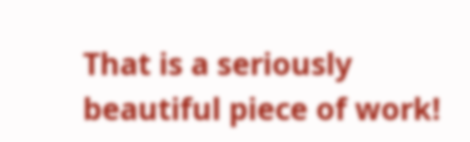That is a seriously beautiful piece of work!